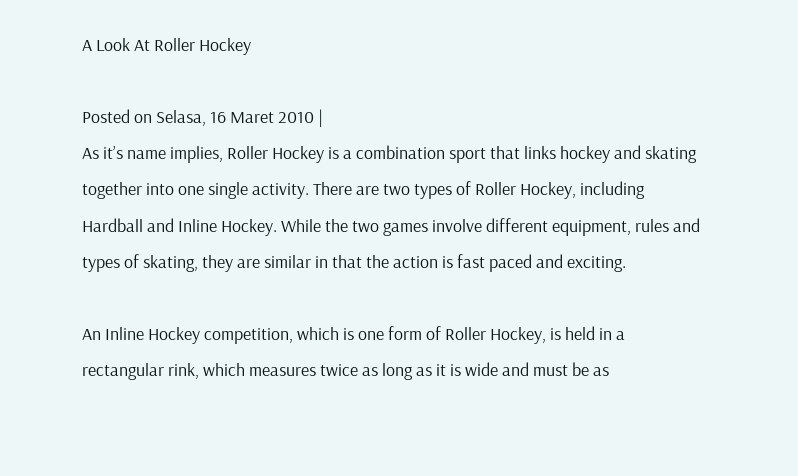A Look At Roller Hockey

Posted on Selasa, 16 Maret 2010 |
As it’s name implies, Roller Hockey is a combination sport that links hockey and skating together into one single activity. There are two types of Roller Hockey, including Hardball and Inline Hockey. While the two games involve different equipment, rules and types of skating, they are similar in that the action is fast paced and exciting.

An Inline Hockey competition, which is one form of Roller Hockey, is held in a rectangular rink, which measures twice as long as it is wide and must be as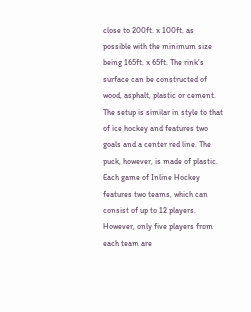close to 200ft. x 100ft. as possible with the minimum size being 165ft. x 65ft. The rink’s surface can be constructed of wood, asphalt, plastic or cement. The setup is similar in style to that of ice hockey and features two goals and a center red line. The puck, however, is made of plastic. Each game of Inline Hockey features two teams, which can consist of up to 12 players. However, only five players from each team are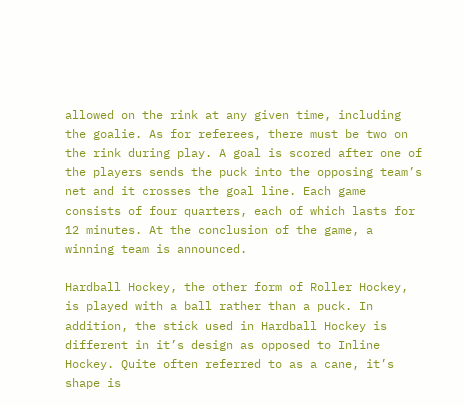allowed on the rink at any given time, including the goalie. As for referees, there must be two on the rink during play. A goal is scored after one of the players sends the puck into the opposing team’s net and it crosses the goal line. Each game consists of four quarters, each of which lasts for 12 minutes. At the conclusion of the game, a winning team is announced.

Hardball Hockey, the other form of Roller Hockey, is played with a ball rather than a puck. In addition, the stick used in Hardball Hockey is different in it’s design as opposed to Inline Hockey. Quite often referred to as a cane, it’s shape is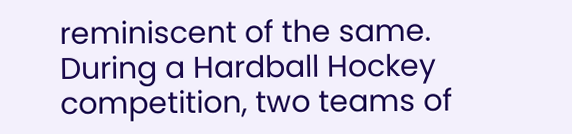reminiscent of the same. During a Hardball Hockey competition, two teams of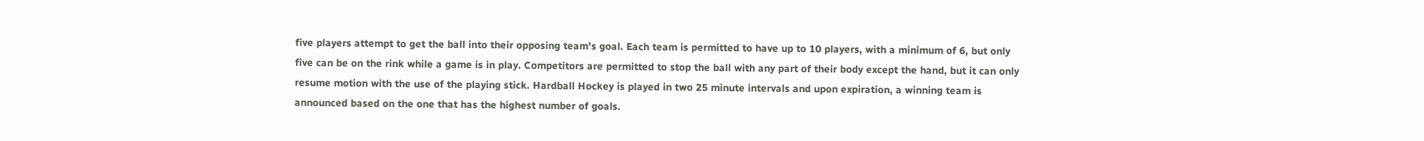five players attempt to get the ball into their opposing team’s goal. Each team is permitted to have up to 10 players, with a minimum of 6, but only five can be on the rink while a game is in play. Competitors are permitted to stop the ball with any part of their body except the hand, but it can only resume motion with the use of the playing stick. Hardball Hockey is played in two 25 minute intervals and upon expiration, a winning team is announced based on the one that has the highest number of goals.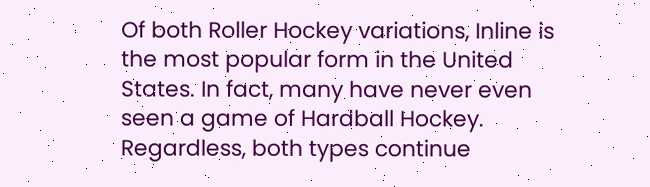Of both Roller Hockey variations, Inline is the most popular form in the United States. In fact, many have never even seen a game of Hardball Hockey. Regardless, both types continue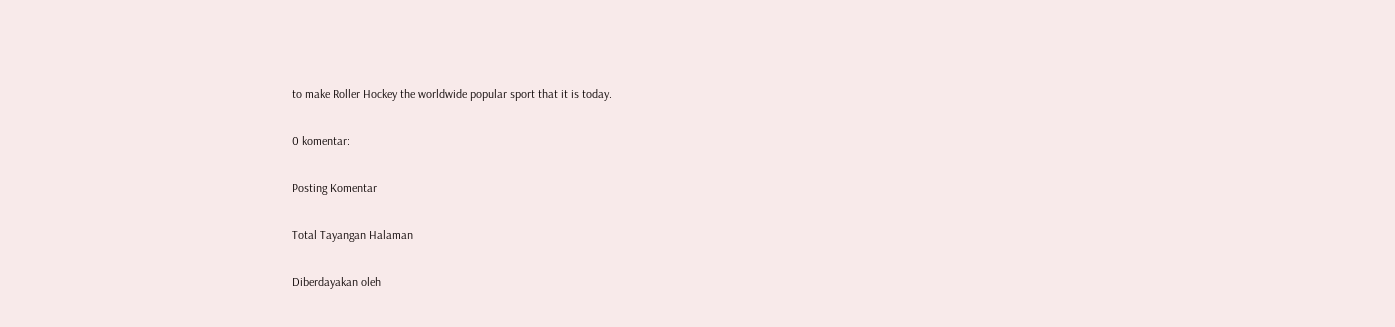to make Roller Hockey the worldwide popular sport that it is today.

0 komentar:

Posting Komentar

Total Tayangan Halaman

Diberdayakan oleh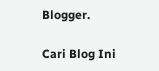Blogger.

Cari Blog Ini